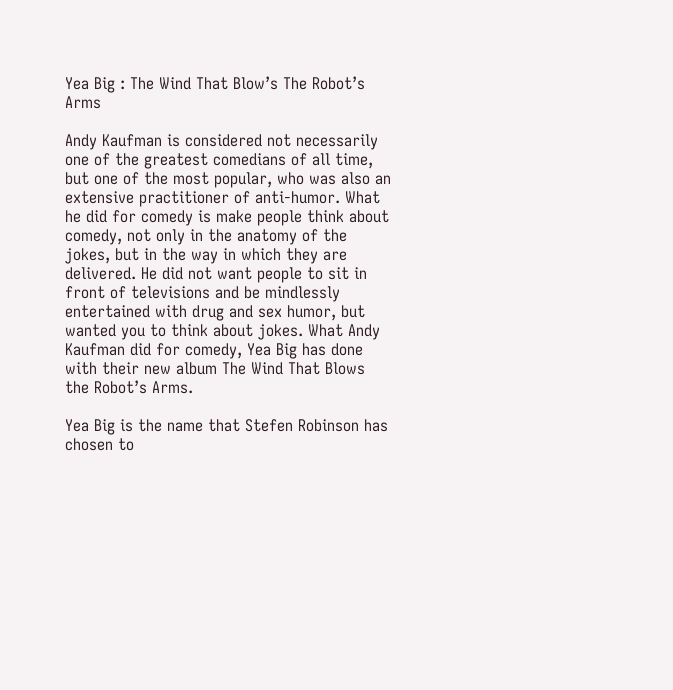Yea Big : The Wind That Blow’s The Robot’s Arms

Andy Kaufman is considered not necessarily one of the greatest comedians of all time, but one of the most popular, who was also an extensive practitioner of anti-humor. What he did for comedy is make people think about comedy, not only in the anatomy of the jokes, but in the way in which they are delivered. He did not want people to sit in front of televisions and be mindlessly entertained with drug and sex humor, but wanted you to think about jokes. What Andy Kaufman did for comedy, Yea Big has done with their new album The Wind That Blows the Robot’s Arms.

Yea Big is the name that Stefen Robinson has chosen to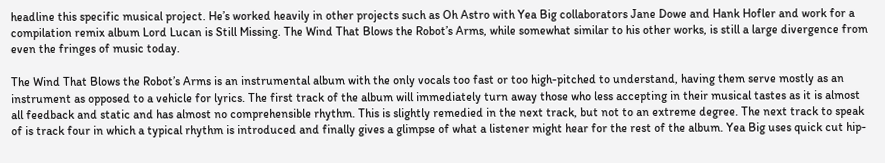headline this specific musical project. He’s worked heavily in other projects such as Oh Astro with Yea Big collaborators Jane Dowe and Hank Hofler and work for a compilation remix album Lord Lucan is Still Missing. The Wind That Blows the Robot’s Arms, while somewhat similar to his other works, is still a large divergence from even the fringes of music today.

The Wind That Blows the Robot’s Arms is an instrumental album with the only vocals too fast or too high-pitched to understand, having them serve mostly as an instrument as opposed to a vehicle for lyrics. The first track of the album will immediately turn away those who less accepting in their musical tastes as it is almost all feedback and static and has almost no comprehensible rhythm. This is slightly remedied in the next track, but not to an extreme degree. The next track to speak of is track four in which a typical rhythm is introduced and finally gives a glimpse of what a listener might hear for the rest of the album. Yea Big uses quick cut hip-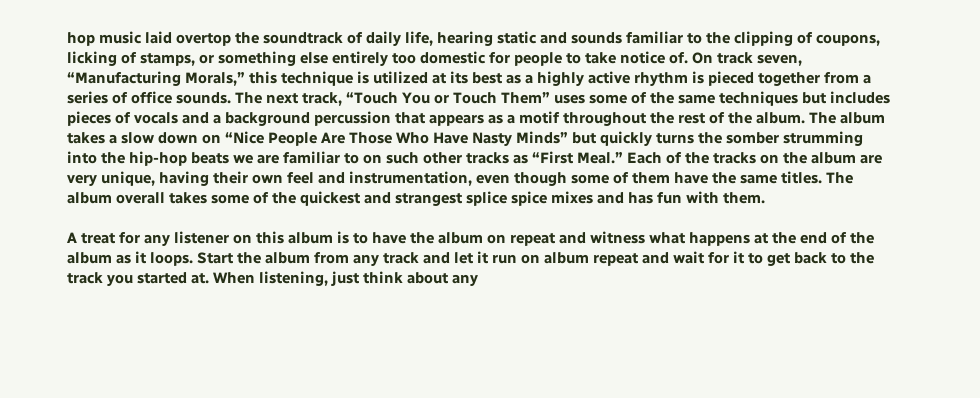hop music laid overtop the soundtrack of daily life, hearing static and sounds familiar to the clipping of coupons, licking of stamps, or something else entirely too domestic for people to take notice of. On track seven, “Manufacturing Morals,” this technique is utilized at its best as a highly active rhythm is pieced together from a series of office sounds. The next track, “Touch You or Touch Them” uses some of the same techniques but includes pieces of vocals and a background percussion that appears as a motif throughout the rest of the album. The album takes a slow down on “Nice People Are Those Who Have Nasty Minds” but quickly turns the somber strumming into the hip-hop beats we are familiar to on such other tracks as “First Meal.” Each of the tracks on the album are very unique, having their own feel and instrumentation, even though some of them have the same titles. The album overall takes some of the quickest and strangest splice spice mixes and has fun with them.

A treat for any listener on this album is to have the album on repeat and witness what happens at the end of the album as it loops. Start the album from any track and let it run on album repeat and wait for it to get back to the track you started at. When listening, just think about any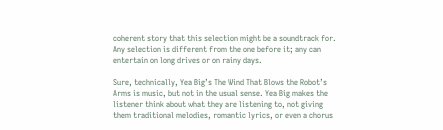coherent story that this selection might be a soundtrack for. Any selection is different from the one before it; any can entertain on long drives or on rainy days.

Sure, technically, Yea Big’s The Wind That Blows the Robot’s Arms is music, but not in the usual sense. Yea Big makes the listener think about what they are listening to, not giving them traditional melodies, romantic lyrics, or even a chorus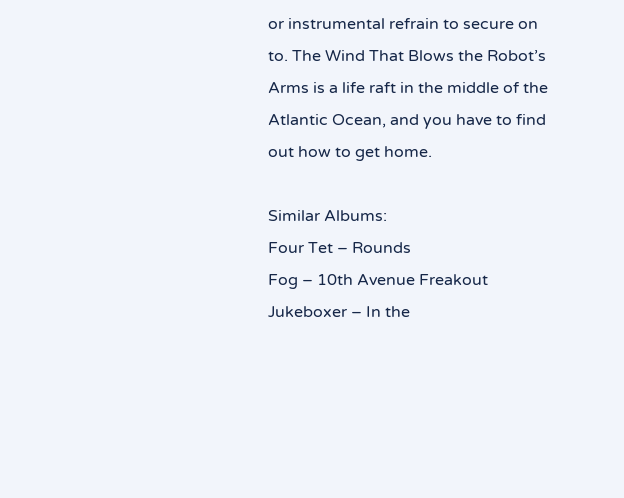or instrumental refrain to secure on to. The Wind That Blows the Robot’s Arms is a life raft in the middle of the Atlantic Ocean, and you have to find out how to get home.

Similar Albums:
Four Tet – Rounds
Fog – 10th Avenue Freakout
Jukeboxer – In the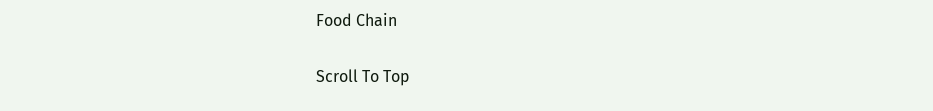Food Chain

Scroll To Top